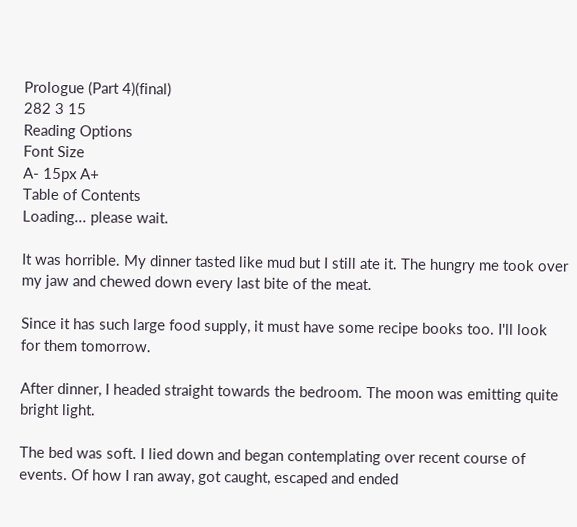Prologue (Part 4)(final)
282 3 15
Reading Options
Font Size
A- 15px A+
Table of Contents
Loading... please wait.

It was horrible. My dinner tasted like mud but I still ate it. The hungry me took over my jaw and chewed down every last bite of the meat.

Since it has such large food supply, it must have some recipe books too. I'll look for them tomorrow.

After dinner, I headed straight towards the bedroom. The moon was emitting quite bright light.

The bed was soft. I lied down and began contemplating over recent course of events. Of how I ran away, got caught, escaped and ended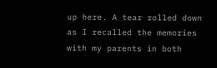up here. A tear rolled down as I recalled the memories with my parents in both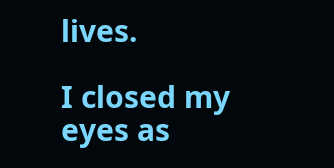lives.

I closed my eyes as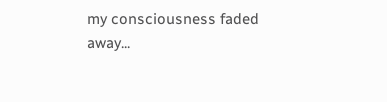my consciousness faded away...